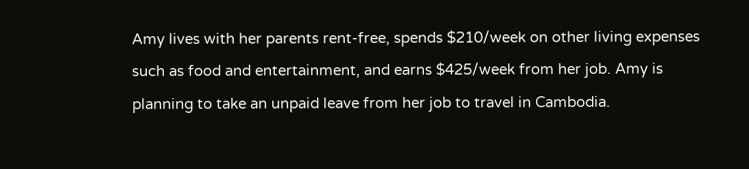Amy lives with her parents rent-free, spends $210/week on other living expenses such as food and entertainment, and earns $425/week from her job. Amy is planning to take an unpaid leave from her job to travel in Cambodia.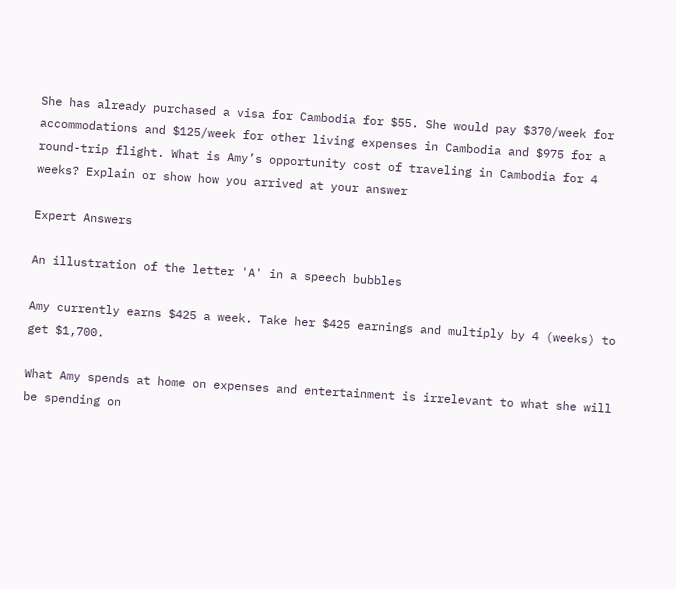She has already purchased a visa for Cambodia for $55. She would pay $370/week for accommodations and $125/week for other living expenses in Cambodia and $975 for a round-trip flight. What is Amy’s opportunity cost of traveling in Cambodia for 4 weeks? Explain or show how you arrived at your answer

Expert Answers

An illustration of the letter 'A' in a speech bubbles

Amy currently earns $425 a week. Take her $425 earnings and multiply by 4 (weeks) to get $1,700.

What Amy spends at home on expenses and entertainment is irrelevant to what she will be spending on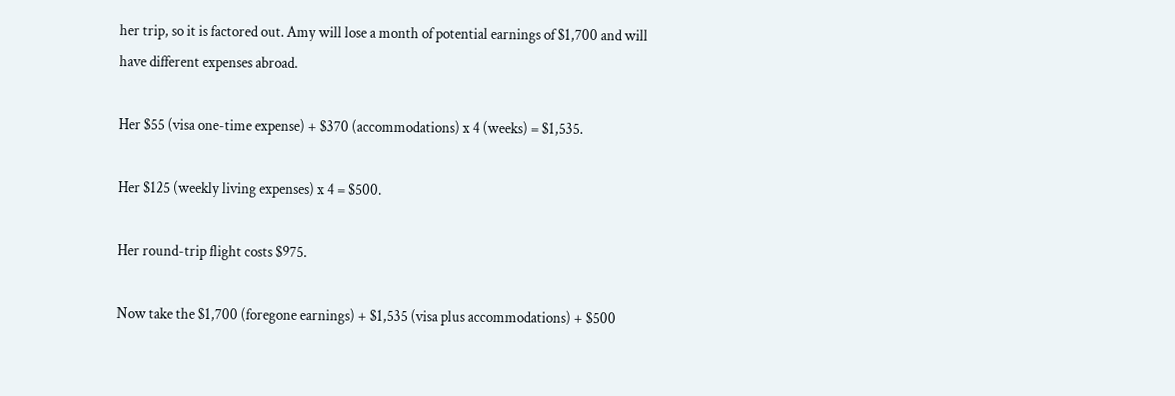her trip, so it is factored out. Amy will lose a month of potential earnings of $1,700 and will have different expenses abroad.

Her $55 (visa one-time expense) + $370 (accommodations) x 4 (weeks) = $1,535.

Her $125 (weekly living expenses) x 4 = $500.

Her round-trip flight costs $975.

Now take the $1,700 (foregone earnings) + $1,535 (visa plus accommodations) + $500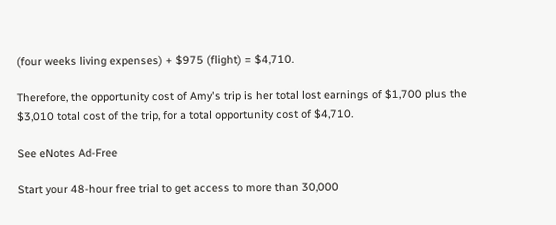(four weeks living expenses) + $975 (flight) = $4,710.

Therefore, the opportunity cost of Amy's trip is her total lost earnings of $1,700 plus the $3,010 total cost of the trip, for a total opportunity cost of $4,710.

See eNotes Ad-Free

Start your 48-hour free trial to get access to more than 30,000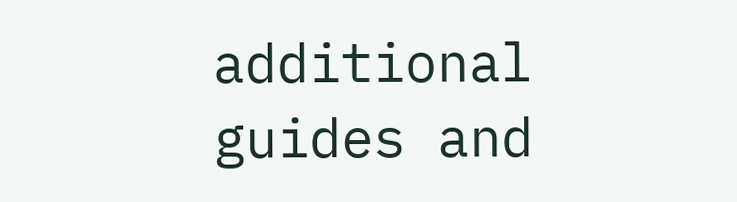additional guides and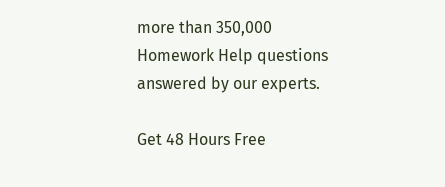more than 350,000 Homework Help questions answered by our experts.

Get 48 Hours Free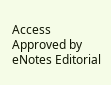Access
Approved by eNotes Editorial